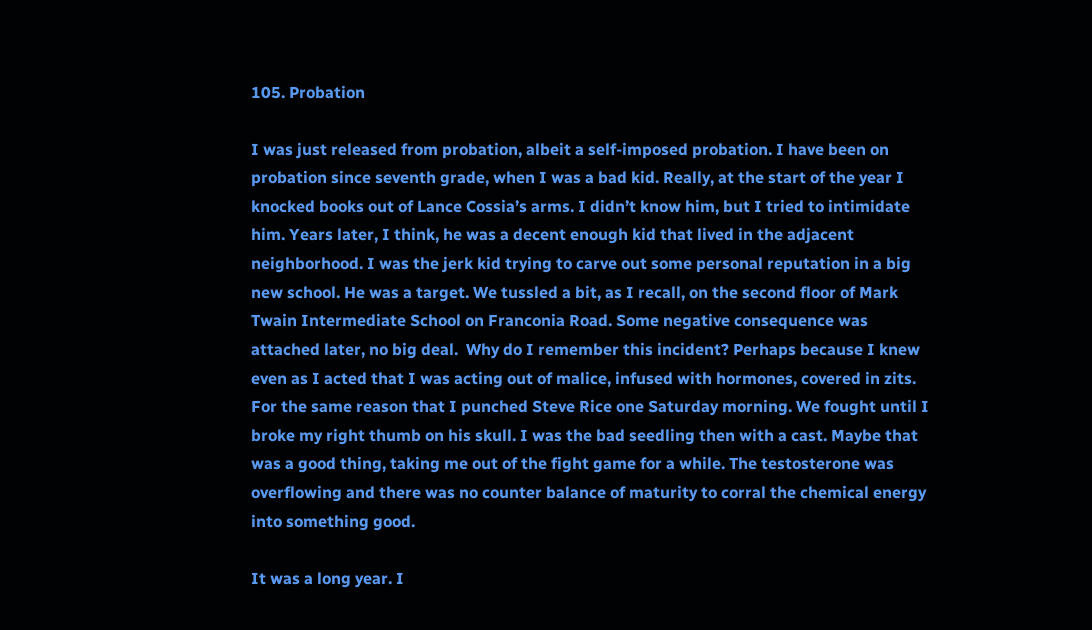105. Probation

I was just released from probation, albeit a self-imposed probation. I have been on probation since seventh grade, when I was a bad kid. Really, at the start of the year I knocked books out of Lance Cossia’s arms. I didn’t know him, but I tried to intimidate him. Years later, I think, he was a decent enough kid that lived in the adjacent neighborhood. I was the jerk kid trying to carve out some personal reputation in a big new school. He was a target. We tussled a bit, as I recall, on the second floor of Mark Twain Intermediate School on Franconia Road. Some negative consequence was attached later, no big deal.  Why do I remember this incident? Perhaps because I knew even as I acted that I was acting out of malice, infused with hormones, covered in zits. For the same reason that I punched Steve Rice one Saturday morning. We fought until I broke my right thumb on his skull. I was the bad seedling then with a cast. Maybe that was a good thing, taking me out of the fight game for a while. The testosterone was overflowing and there was no counter balance of maturity to corral the chemical energy into something good.

It was a long year. I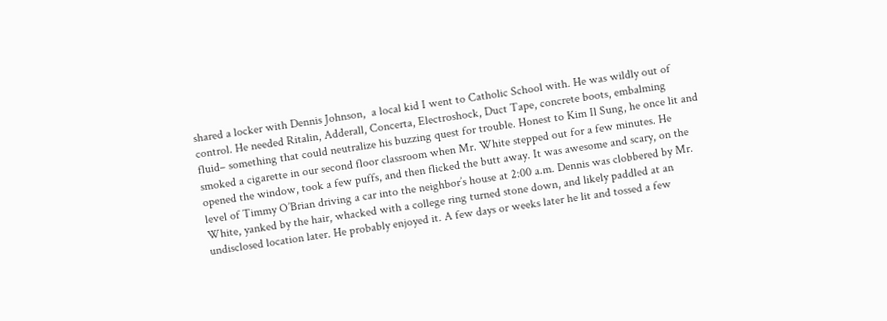shared a locker with Dennis Johnson,  a local kid I went to Catholic School with. He was wildly out of control. He needed Ritalin, Adderall, Concerta, Electroshock, Duct Tape, concrete boots, embalming fluid– something that could neutralize his buzzing quest for trouble. Honest to Kim Il Sung, he once lit and smoked a cigarette in our second floor classroom when Mr. White stepped out for a few minutes. He opened the window, took a few puffs, and then flicked the butt away. It was awesome and scary, on the level of Timmy O’Brian driving a car into the neighbor’s house at 2:00 a.m. Dennis was clobbered by Mr. White, yanked by the hair, whacked with a college ring turned stone down, and likely paddled at an undisclosed location later. He probably enjoyed it. A few days or weeks later he lit and tossed a few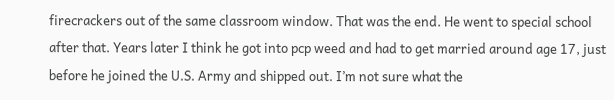firecrackers out of the same classroom window. That was the end. He went to special school after that. Years later I think he got into pcp weed and had to get married around age 17, just before he joined the U.S. Army and shipped out. I’m not sure what the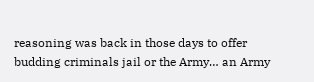reasoning was back in those days to offer budding criminals jail or the Army… an Army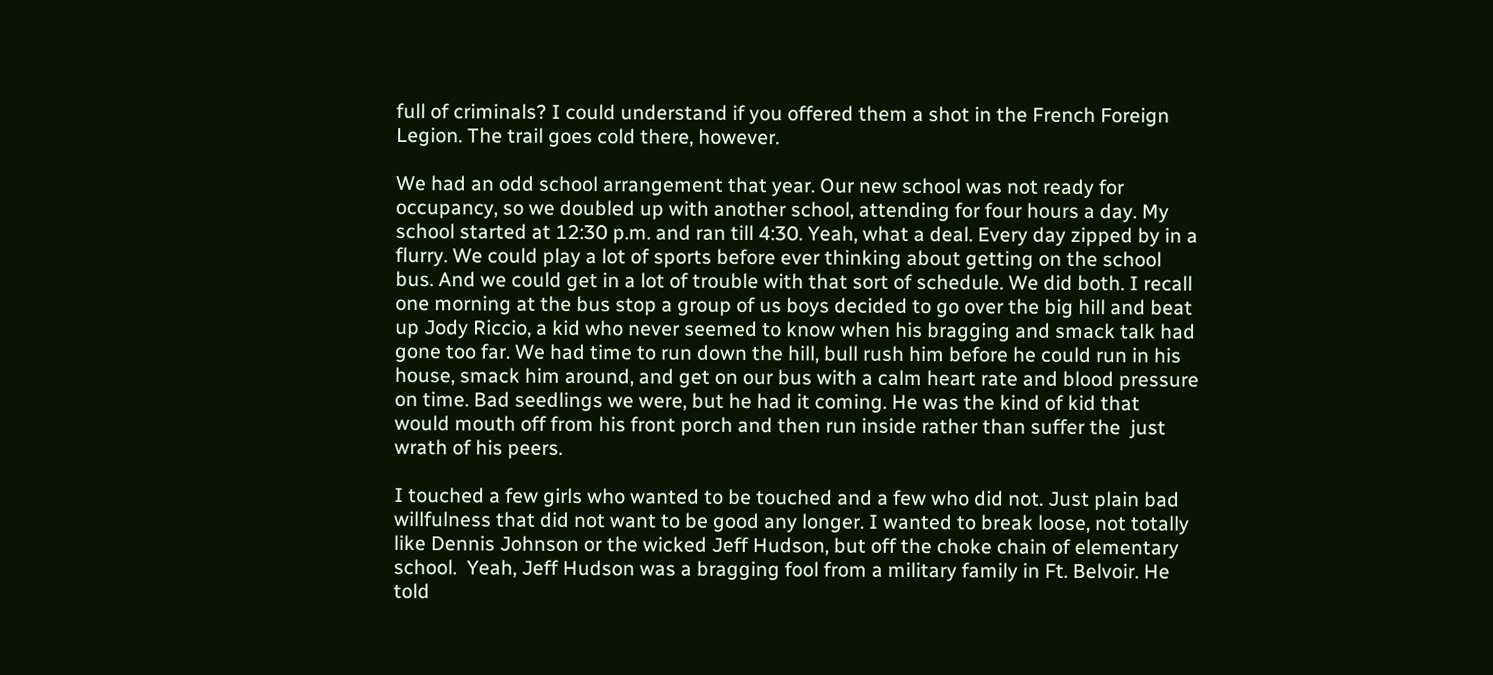full of criminals? I could understand if you offered them a shot in the French Foreign Legion. The trail goes cold there, however.

We had an odd school arrangement that year. Our new school was not ready for occupancy, so we doubled up with another school, attending for four hours a day. My school started at 12:30 p.m. and ran till 4:30. Yeah, what a deal. Every day zipped by in a flurry. We could play a lot of sports before ever thinking about getting on the school bus. And we could get in a lot of trouble with that sort of schedule. We did both. I recall one morning at the bus stop a group of us boys decided to go over the big hill and beat up Jody Riccio, a kid who never seemed to know when his bragging and smack talk had gone too far. We had time to run down the hill, bull rush him before he could run in his house, smack him around, and get on our bus with a calm heart rate and blood pressure on time. Bad seedlings we were, but he had it coming. He was the kind of kid that would mouth off from his front porch and then run inside rather than suffer the  just wrath of his peers.

I touched a few girls who wanted to be touched and a few who did not. Just plain bad willfulness that did not want to be good any longer. I wanted to break loose, not totally like Dennis Johnson or the wicked Jeff Hudson, but off the choke chain of elementary school.  Yeah, Jeff Hudson was a bragging fool from a military family in Ft. Belvoir. He told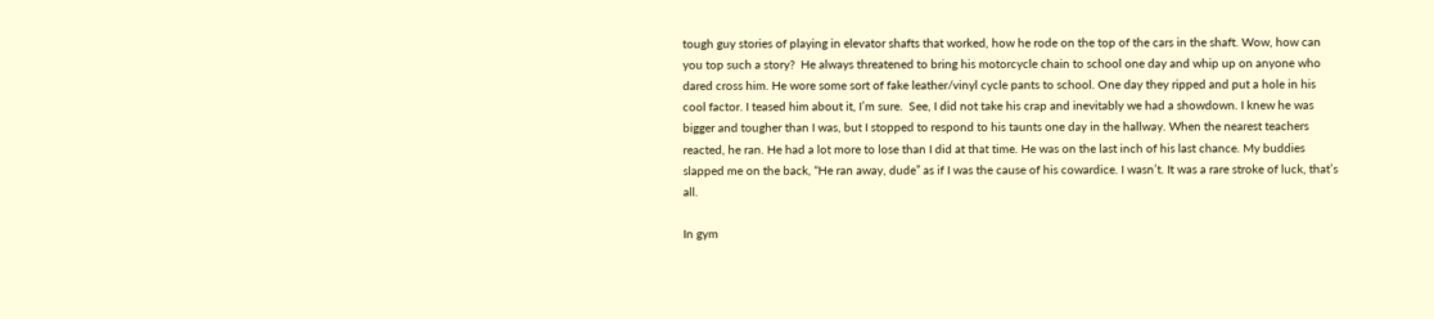tough guy stories of playing in elevator shafts that worked, how he rode on the top of the cars in the shaft. Wow, how can you top such a story?  He always threatened to bring his motorcycle chain to school one day and whip up on anyone who dared cross him. He wore some sort of fake leather/vinyl cycle pants to school. One day they ripped and put a hole in his cool factor. I teased him about it, I’m sure.  See, I did not take his crap and inevitably we had a showdown. I knew he was bigger and tougher than I was, but I stopped to respond to his taunts one day in the hallway. When the nearest teachers reacted, he ran. He had a lot more to lose than I did at that time. He was on the last inch of his last chance. My buddies slapped me on the back, “He ran away, dude” as if I was the cause of his cowardice. I wasn’t. It was a rare stroke of luck, that’s all.

In gym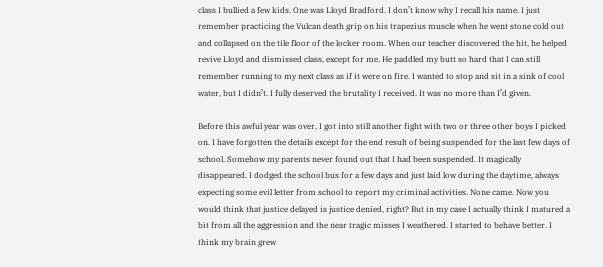class I bullied a few kids. One was Lloyd Bradford. I don’t know why I recall his name. I just remember practicing the Vulcan death grip on his trapezius muscle when he went stone cold out and collapsed on the tile floor of the locker room. When our teacher discovered the hit, he helped revive Lloyd and dismissed class, except for me. He paddled my butt so hard that I can still remember running to my next class as if it were on fire. I wanted to stop and sit in a sink of cool water, but I didn’t. I fully deserved the brutality I received. It was no more than I’d given.

Before this awful year was over, I got into still another fight with two or three other boys I picked on. I have forgotten the details except for the end result of being suspended for the last few days of school. Somehow my parents never found out that I had been suspended. It magically disappeared. I dodged the school bus for a few days and just laid low during the daytime, always expecting some evil letter from school to report my criminal activities. None came. Now you would think that justice delayed is justice denied, right? But in my case I actually think I matured a bit from all the aggression and the near tragic misses I weathered. I started to behave better. I think my brain grew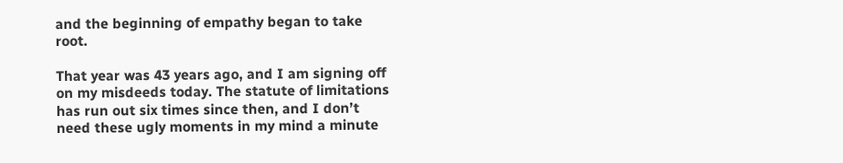and the beginning of empathy began to take root.

That year was 43 years ago, and I am signing off on my misdeeds today. The statute of limitations has run out six times since then, and I don’t need these ugly moments in my mind a minute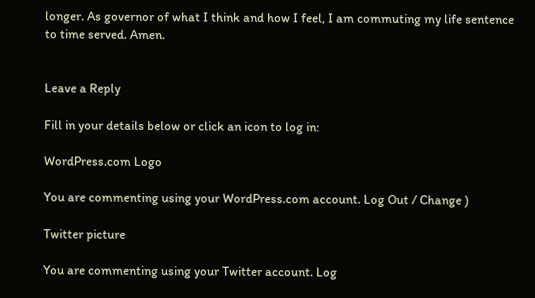longer. As governor of what I think and how I feel, I am commuting my life sentence to time served. Amen.


Leave a Reply

Fill in your details below or click an icon to log in:

WordPress.com Logo

You are commenting using your WordPress.com account. Log Out / Change )

Twitter picture

You are commenting using your Twitter account. Log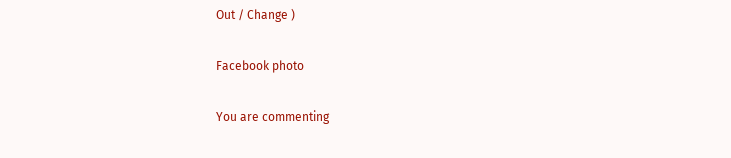Out / Change )

Facebook photo

You are commenting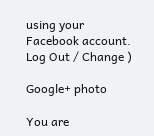using your Facebook account. Log Out / Change )

Google+ photo

You are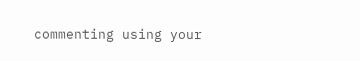commenting using your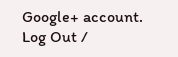Google+ account. Log Out /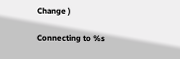Change )

Connecting to %s